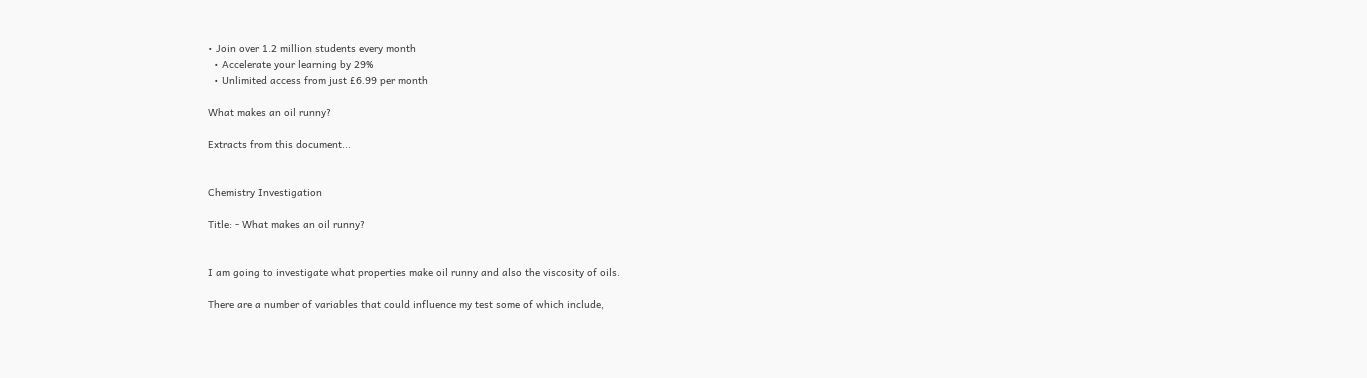• Join over 1.2 million students every month
  • Accelerate your learning by 29%
  • Unlimited access from just £6.99 per month

What makes an oil runny?

Extracts from this document...


Chemistry Investigation

Title: - What makes an oil runny?


I am going to investigate what properties make oil runny and also the viscosity of oils.

There are a number of variables that could influence my test some of which include,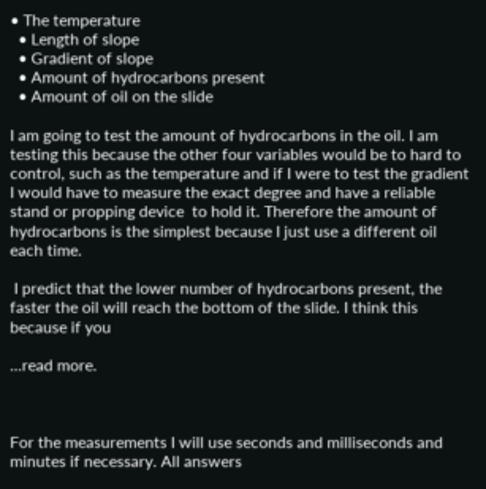• The temperature
  • Length of slope
  • Gradient of slope
  • Amount of hydrocarbons present
  • Amount of oil on the slide

I am going to test the amount of hydrocarbons in the oil. I am testing this because the other four variables would be to hard to control, such as the temperature and if I were to test the gradient I would have to measure the exact degree and have a reliable stand or propping device  to hold it. Therefore the amount of hydrocarbons is the simplest because I just use a different oil each time.

 I predict that the lower number of hydrocarbons present, the faster the oil will reach the bottom of the slide. I think this because if you

...read more.



For the measurements I will use seconds and milliseconds and minutes if necessary. All answers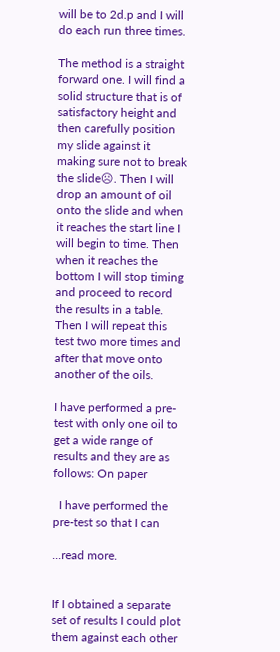will be to 2d.p and I will do each run three times.

The method is a straight forward one. I will find a solid structure that is of satisfactory height and then carefully position my slide against it making sure not to break the slide☹. Then I will drop an amount of oil onto the slide and when it reaches the start line I will begin to time. Then when it reaches the bottom I will stop timing and proceed to record the results in a table. Then I will repeat this test two more times and after that move onto another of the oils.

I have performed a pre-test with only one oil to get a wide range of results and they are as follows: On paper

  I have performed the pre-test so that I can

...read more.


If I obtained a separate set of results I could plot them against each other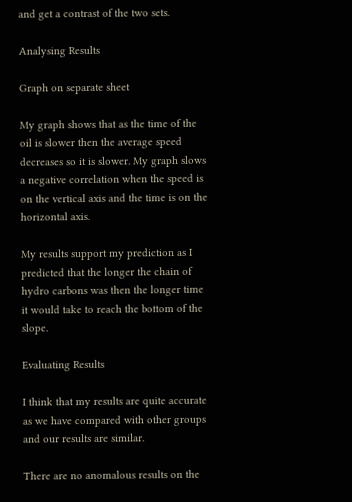and get a contrast of the two sets.

Analysing Results

Graph on separate sheet

My graph shows that as the time of the oil is slower then the average speed decreases so it is slower. My graph slows a negative correlation when the speed is on the vertical axis and the time is on the horizontal axis.

My results support my prediction as I predicted that the longer the chain of hydro carbons was then the longer time it would take to reach the bottom of the slope.

Evaluating Results

I think that my results are quite accurate as we have compared with other groups and our results are similar.

There are no anomalous results on the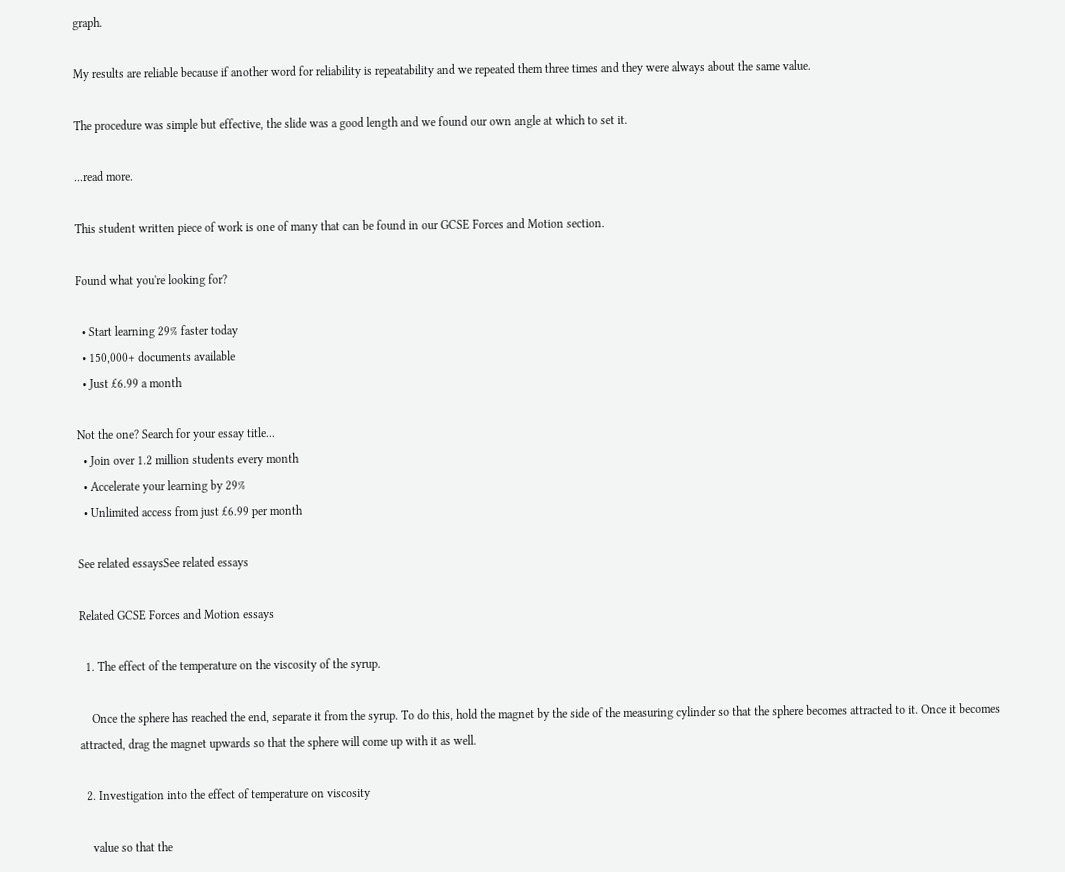graph.

My results are reliable because if another word for reliability is repeatability and we repeated them three times and they were always about the same value.

The procedure was simple but effective, the slide was a good length and we found our own angle at which to set it.

...read more.

This student written piece of work is one of many that can be found in our GCSE Forces and Motion section.

Found what you're looking for?

  • Start learning 29% faster today
  • 150,000+ documents available
  • Just £6.99 a month

Not the one? Search for your essay title...
  • Join over 1.2 million students every month
  • Accelerate your learning by 29%
  • Unlimited access from just £6.99 per month

See related essaysSee related essays

Related GCSE Forces and Motion essays

  1. The effect of the temperature on the viscosity of the syrup.

    Once the sphere has reached the end, separate it from the syrup. To do this, hold the magnet by the side of the measuring cylinder so that the sphere becomes attracted to it. Once it becomes attracted, drag the magnet upwards so that the sphere will come up with it as well.

  2. Investigation into the effect of temperature on viscosity

    value so that the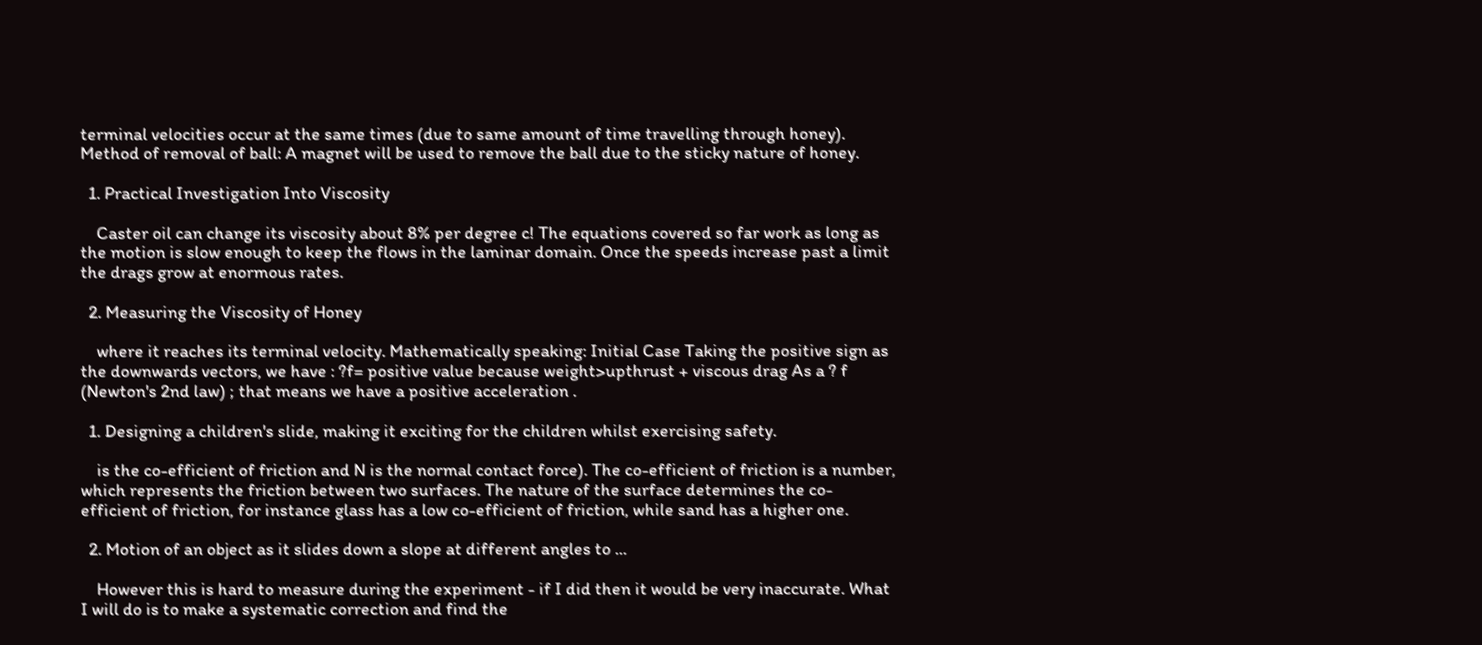terminal velocities occur at the same times (due to same amount of time travelling through honey). Method of removal of ball: A magnet will be used to remove the ball due to the sticky nature of honey.

  1. Practical Investigation Into Viscosity

    Caster oil can change its viscosity about 8% per degree c! The equations covered so far work as long as the motion is slow enough to keep the flows in the laminar domain. Once the speeds increase past a limit the drags grow at enormous rates.

  2. Measuring the Viscosity of Honey

    where it reaches its terminal velocity. Mathematically speaking: Initial Case Taking the positive sign as the downwards vectors, we have : ?f= positive value because weight>upthrust + viscous drag As a ? f (Newton's 2nd law) ; that means we have a positive acceleration .

  1. Designing a children's slide, making it exciting for the children whilst exercising safety.

    is the co-efficient of friction and N is the normal contact force). The co-efficient of friction is a number, which represents the friction between two surfaces. The nature of the surface determines the co-efficient of friction, for instance glass has a low co-efficient of friction, while sand has a higher one.

  2. Motion of an object as it slides down a slope at different angles to ...

    However this is hard to measure during the experiment - if I did then it would be very inaccurate. What I will do is to make a systematic correction and find the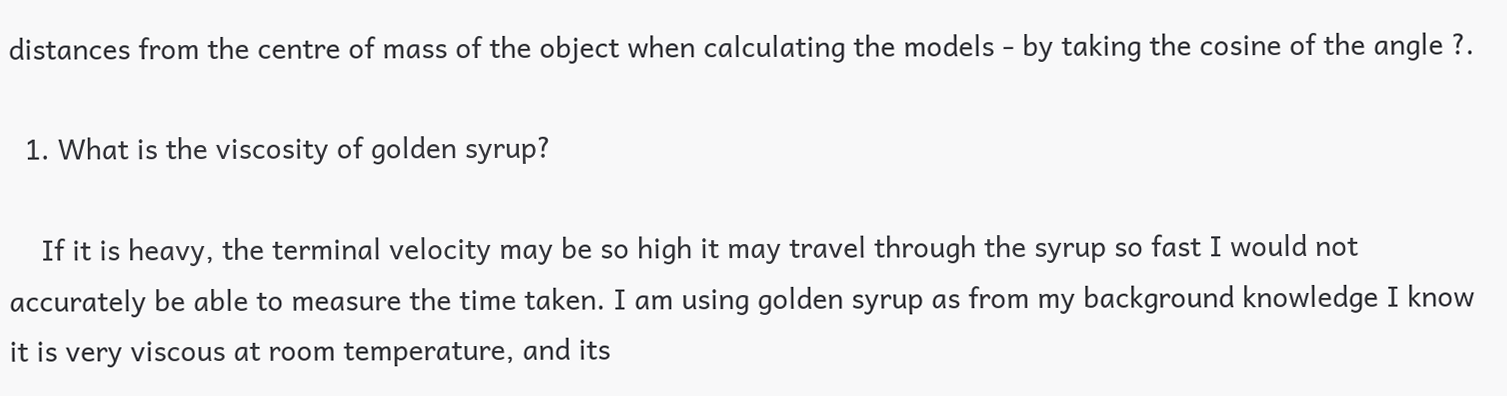distances from the centre of mass of the object when calculating the models - by taking the cosine of the angle ?.

  1. What is the viscosity of golden syrup?

    If it is heavy, the terminal velocity may be so high it may travel through the syrup so fast I would not accurately be able to measure the time taken. I am using golden syrup as from my background knowledge I know it is very viscous at room temperature, and its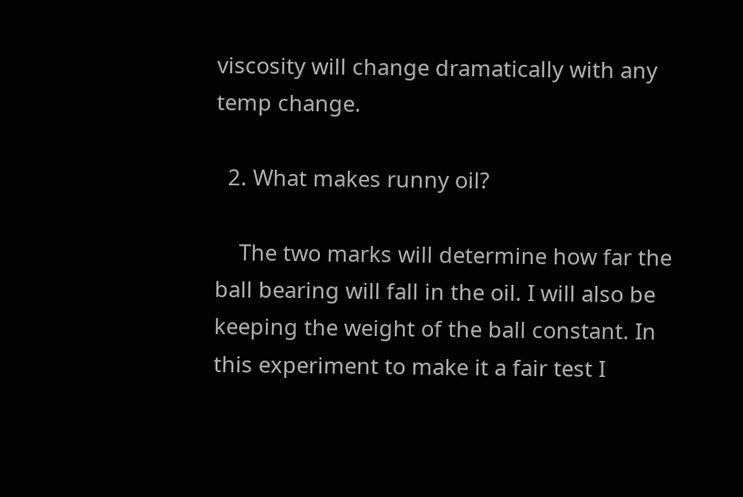viscosity will change dramatically with any temp change.

  2. What makes runny oil?

    The two marks will determine how far the ball bearing will fall in the oil. I will also be keeping the weight of the ball constant. In this experiment to make it a fair test I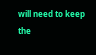will need to keep the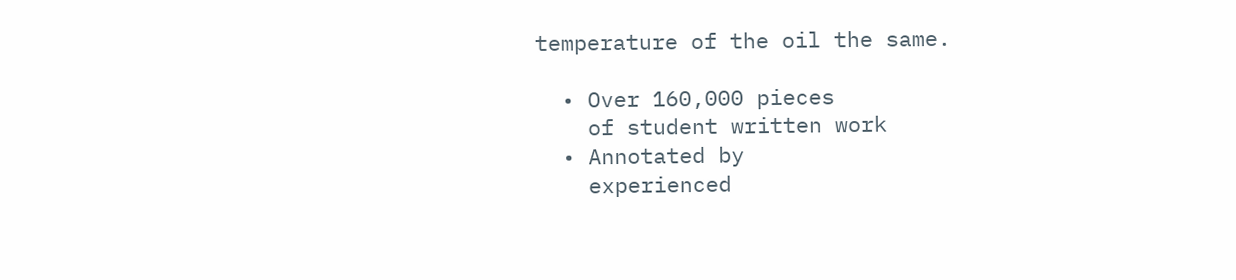temperature of the oil the same.

  • Over 160,000 pieces
    of student written work
  • Annotated by
    experienced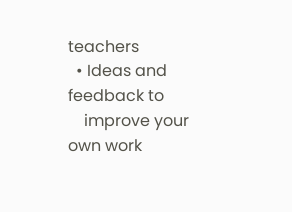teachers
  • Ideas and feedback to
    improve your own work